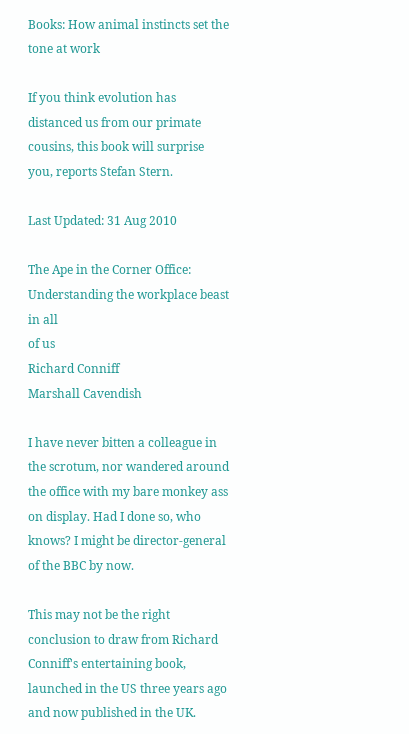Books: How animal instincts set the tone at work

If you think evolution has distanced us from our primate cousins, this book will surprise you, reports Stefan Stern.

Last Updated: 31 Aug 2010

The Ape in the Corner Office: Understanding the workplace beast in all
of us
Richard Conniff
Marshall Cavendish

I have never bitten a colleague in the scrotum, nor wandered around the office with my bare monkey ass on display. Had I done so, who knows? I might be director-general of the BBC by now.

This may not be the right conclusion to draw from Richard Conniff's entertaining book, launched in the US three years ago and now published in the UK.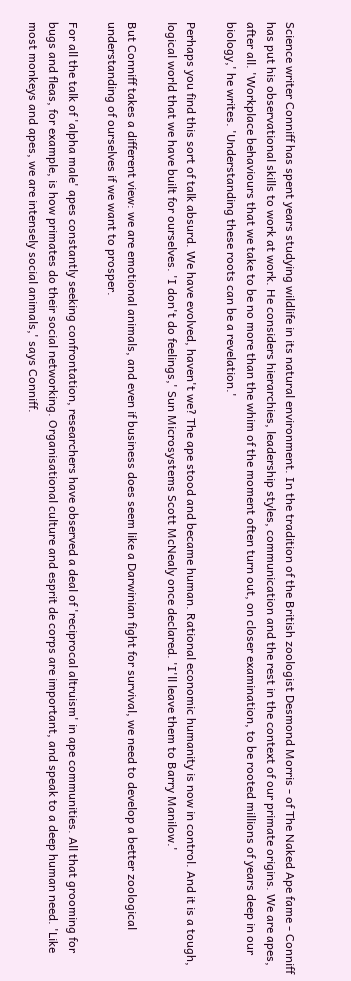Science writer Conniff has spent years studying wildlife in its natural environment. In the tradition of the British zoologist Desmond Morris - of The Naked Ape fame - Conniff has put his observational skills to work at work. He considers hierarchies, leadership styles, communication and the rest in the context of our primate origins. We are apes, after all. 'Workplace behaviours that we take to be no more than the whim of the moment often turn out, on closer examination, to be rooted millions of years deep in our biology,' he writes. 'Understanding these roots can be a revelation.'

Perhaps you find this sort of talk absurd. We have evolved, haven't we? The ape stood and became human. Rational economic humanity is now in control. And it is a tough, logical world that we have built for ourselves. 'I don't do feelings,' Sun Microsystems Scott McNealy once declared. 'I'll leave them to Barry Manilow.'

But Conniff takes a different view: we are emotional animals, and even if business does seem like a Darwinian fight for survival, we need to develop a better zoological understanding of ourselves if we want to prosper.

For all the talk of 'alpha male' apes constantly seeking confrontation, researchers have observed a deal of 'reciprocal altruism' in ape communities. All that grooming for bugs and fleas, for example, is how primates do their social networking. Organisational culture and esprit de corps are important, and speak to a deep human need. 'Like most monkeys and apes, we are intensely social animals,' says Conniff.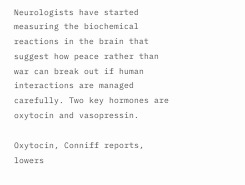Neurologists have started measuring the biochemical reactions in the brain that suggest how peace rather than war can break out if human interactions are managed carefully. Two key hormones are oxytocin and vasopressin.

Oxytocin, Conniff reports, lowers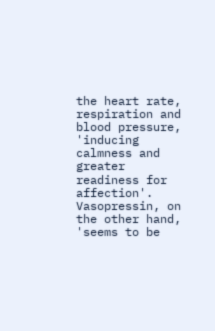the heart rate, respiration and blood pressure, 'inducing calmness and greater readiness for affection'. Vasopressin, on the other hand, 'seems to be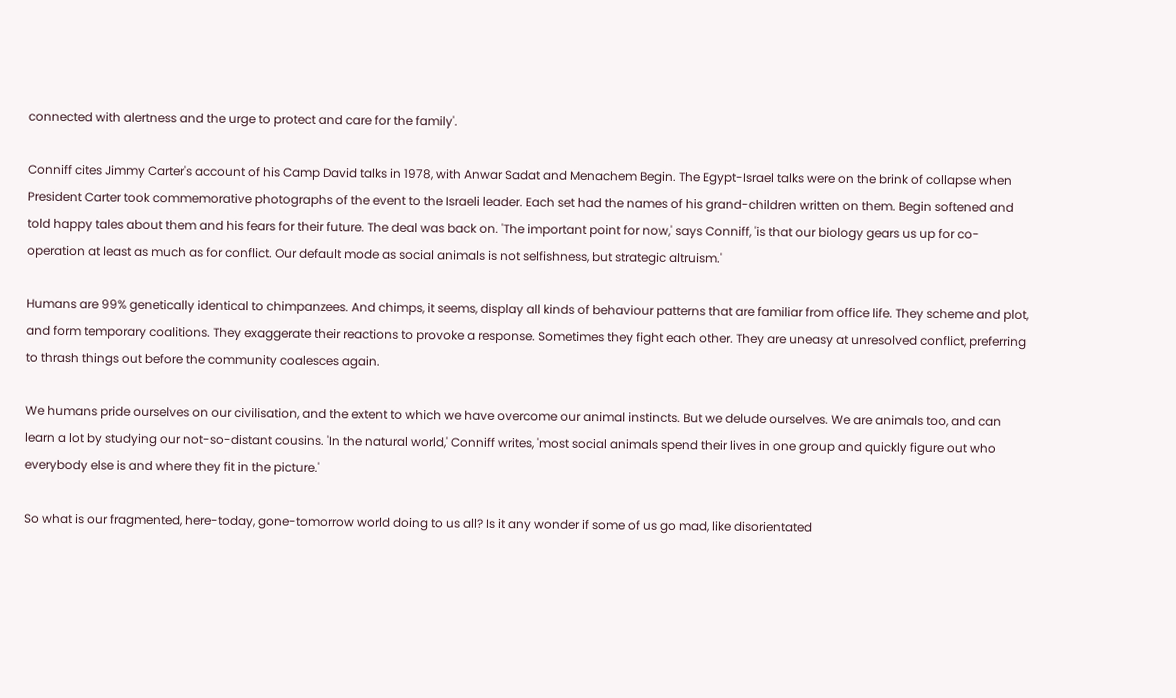connected with alertness and the urge to protect and care for the family'.

Conniff cites Jimmy Carter's account of his Camp David talks in 1978, with Anwar Sadat and Menachem Begin. The Egypt-Israel talks were on the brink of collapse when President Carter took commemorative photographs of the event to the Israeli leader. Each set had the names of his grand-children written on them. Begin softened and told happy tales about them and his fears for their future. The deal was back on. 'The important point for now,' says Conniff, 'is that our biology gears us up for co-operation at least as much as for conflict. Our default mode as social animals is not selfishness, but strategic altruism.'

Humans are 99% genetically identical to chimpanzees. And chimps, it seems, display all kinds of behaviour patterns that are familiar from office life. They scheme and plot, and form temporary coalitions. They exaggerate their reactions to provoke a response. Sometimes they fight each other. They are uneasy at unresolved conflict, preferring to thrash things out before the community coalesces again.

We humans pride ourselves on our civilisation, and the extent to which we have overcome our animal instincts. But we delude ourselves. We are animals too, and can learn a lot by studying our not-so-distant cousins. 'In the natural world,' Conniff writes, 'most social animals spend their lives in one group and quickly figure out who everybody else is and where they fit in the picture.'

So what is our fragmented, here-today, gone-tomorrow world doing to us all? Is it any wonder if some of us go mad, like disorientated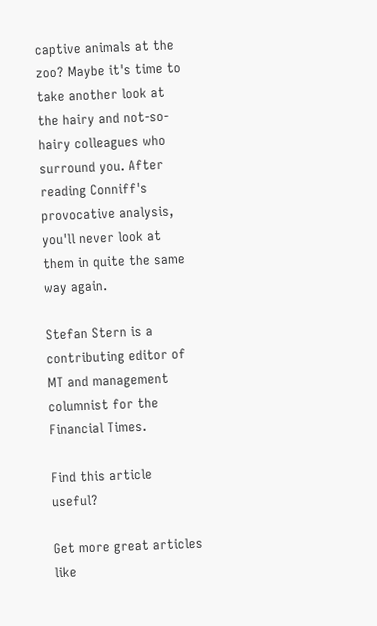captive animals at the zoo? Maybe it's time to take another look at the hairy and not-so-hairy colleagues who surround you. After reading Conniff's provocative analysis, you'll never look at them in quite the same way again.

Stefan Stern is a contributing editor of MT and management columnist for the Financial Times.

Find this article useful?

Get more great articles like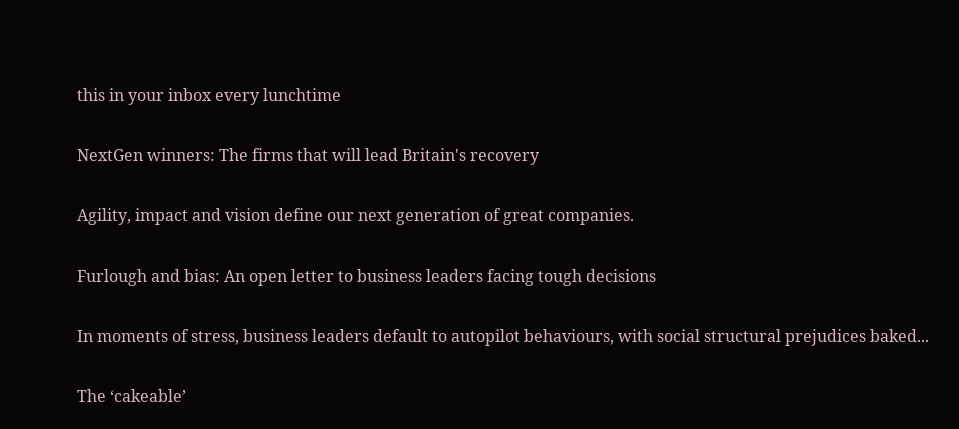this in your inbox every lunchtime

NextGen winners: The firms that will lead Britain's recovery

Agility, impact and vision define our next generation of great companies.

Furlough and bias: An open letter to business leaders facing tough decisions

In moments of stress, business leaders default to autopilot behaviours, with social structural prejudices baked...

The ‘cakeable’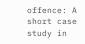offence: A short case study in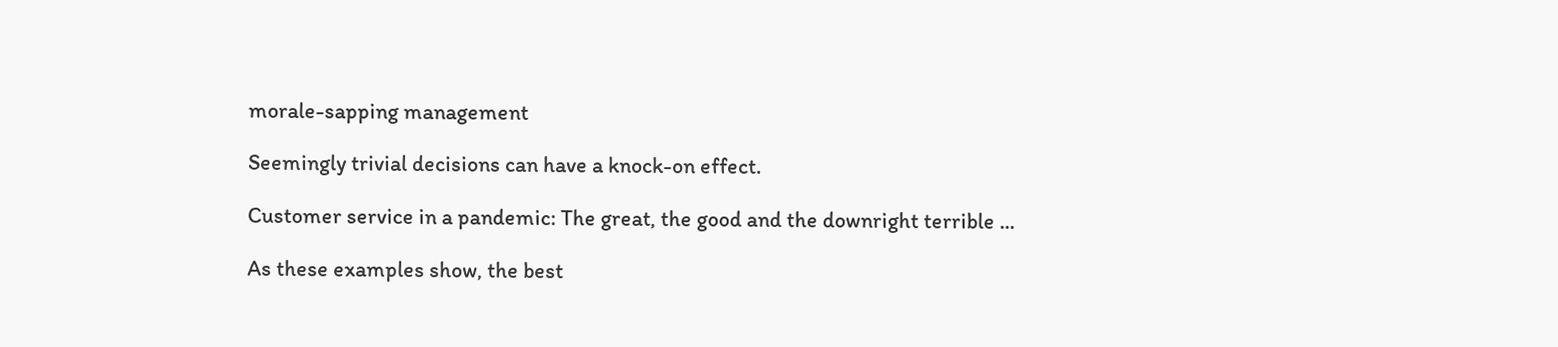morale-sapping management

Seemingly trivial decisions can have a knock-on effect.

Customer service in a pandemic: The great, the good and the downright terrible ...

As these examples show, the best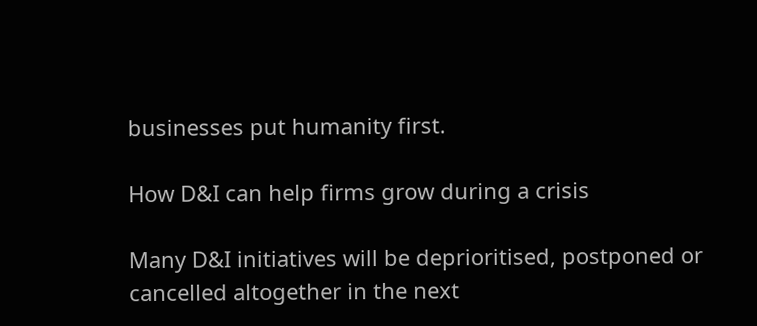businesses put humanity first.

How D&I can help firms grow during a crisis

Many D&I initiatives will be deprioritised, postponed or cancelled altogether in the next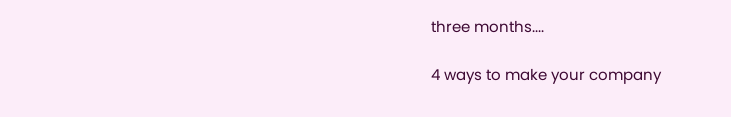three months....

4 ways to make your company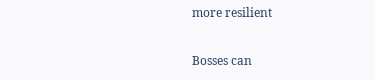more resilient

Bosses can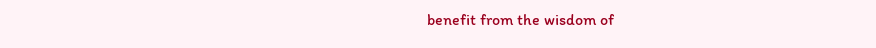benefit from the wisdom of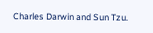Charles Darwin and Sun Tzu.